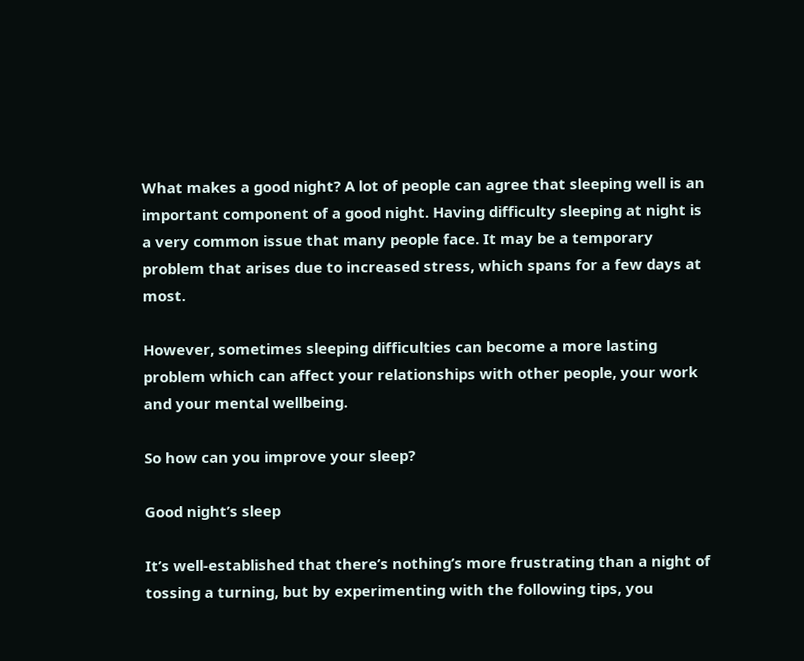What makes a good night? A lot of people can agree that sleeping well is an important component of a good night. Having difficulty sleeping at night is a very common issue that many people face. It may be a temporary problem that arises due to increased stress, which spans for a few days at most.

However, sometimes sleeping difficulties can become a more lasting problem which can affect your relationships with other people, your work and your mental wellbeing.

So how can you improve your sleep?

Good night’s sleep

It’s well-established that there’s nothing’s more frustrating than a night of tossing a turning, but by experimenting with the following tips, you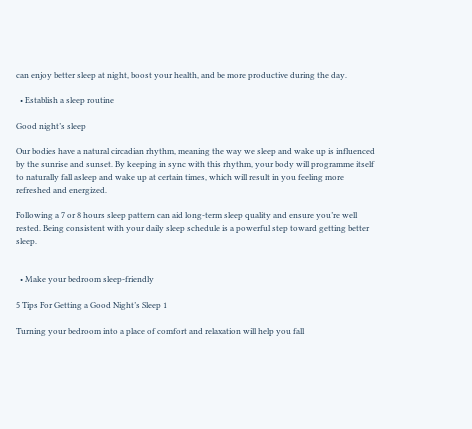can enjoy better sleep at night, boost your health, and be more productive during the day.

  • Establish a sleep routine

Good night’s sleep

Our bodies have a natural circadian rhythm, meaning the way we sleep and wake up is influenced by the sunrise and sunset. By keeping in sync with this rhythm, your body will programme itself to naturally fall asleep and wake up at certain times, which will result in you feeling more refreshed and energized.

Following a 7 or 8 hours sleep pattern can aid long-term sleep quality and ensure you’re well rested. Being consistent with your daily sleep schedule is a powerful step toward getting better sleep.


  • Make your bedroom sleep-friendly

5 Tips For Getting a Good Night’s Sleep 1

Turning your bedroom into a place of comfort and relaxation will help you fall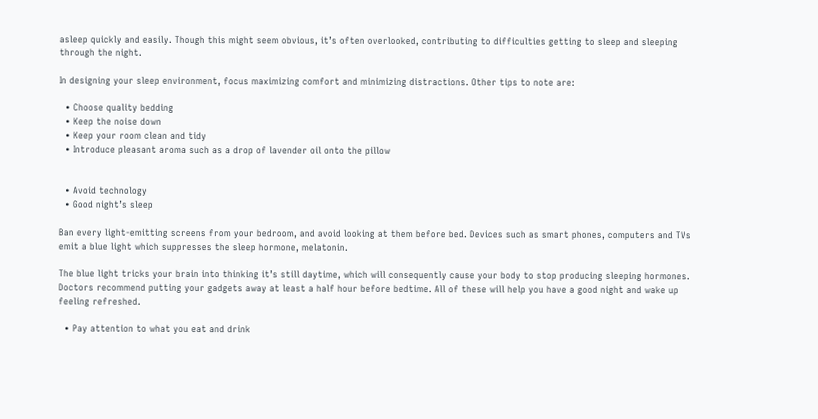asleep quickly and easily. Though this might seem obvious, it’s often overlooked, contributing to difficulties getting to sleep and sleeping through the night.

In designing your sleep environment, focus maximizing comfort and minimizing distractions. Other tips to note are:

  • Choose quality bedding
  • Keep the noise down
  • Keep your room clean and tidy
  • Introduce pleasant aroma such as a drop of lavender oil onto the pillow


  • Avoid technology
  • Good night’s sleep

Ban every light-emitting screens from your bedroom, and avoid looking at them before bed. Devices such as smart phones, computers and TVs emit a blue light which suppresses the sleep hormone, melatonin.

The blue light tricks your brain into thinking it’s still daytime, which will consequently cause your body to stop producing sleeping hormones. Doctors recommend putting your gadgets away at least a half hour before bedtime. All of these will help you have a good night and wake up feeling refreshed.

  • Pay attention to what you eat and drink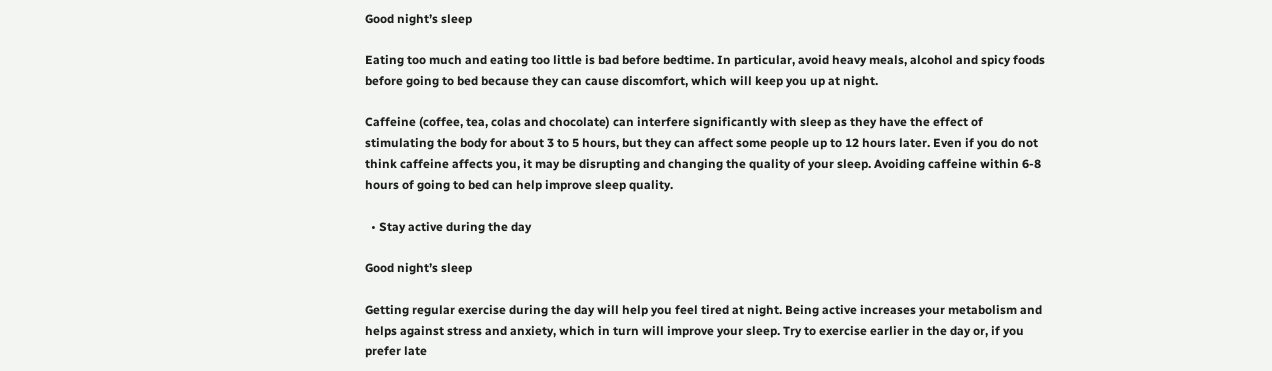Good night’s sleep

Eating too much and eating too little is bad before bedtime. In particular, avoid heavy meals, alcohol and spicy foods before going to bed because they can cause discomfort, which will keep you up at night.

Caffeine (coffee, tea, colas and chocolate) can interfere significantly with sleep as they have the effect of stimulating the body for about 3 to 5 hours, but they can affect some people up to 12 hours later. Even if you do not think caffeine affects you, it may be disrupting and changing the quality of your sleep. Avoiding caffeine within 6-8 hours of going to bed can help improve sleep quality.

  • Stay active during the day

Good night’s sleep

Getting regular exercise during the day will help you feel tired at night. Being active increases your metabolism and helps against stress and anxiety, which in turn will improve your sleep. Try to exercise earlier in the day or, if you prefer late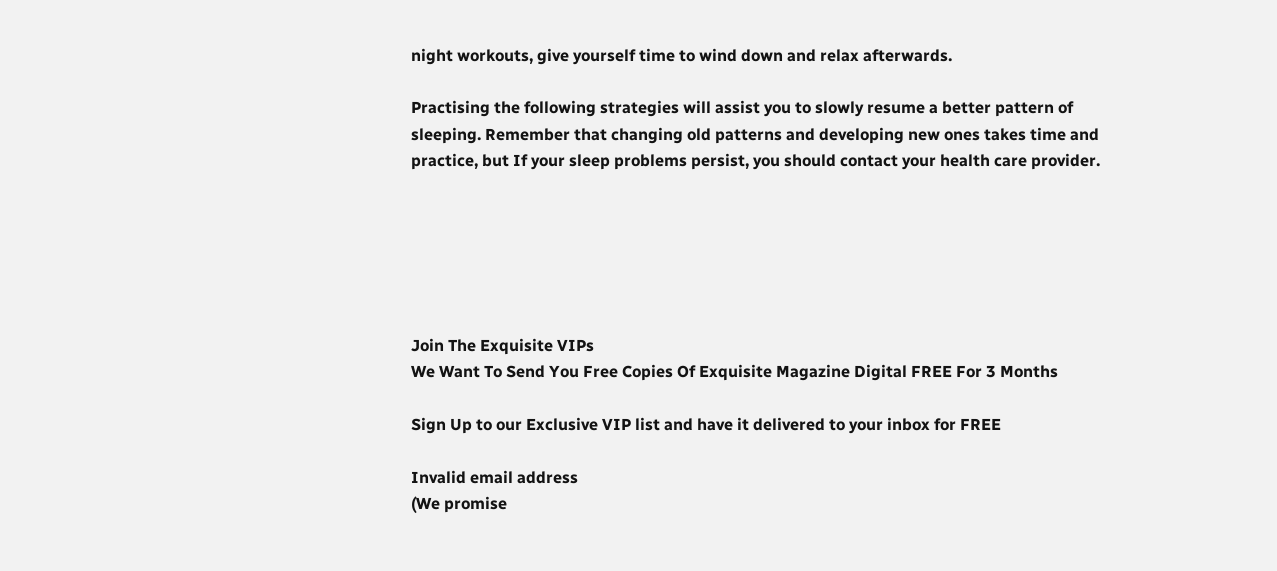night workouts, give yourself time to wind down and relax afterwards.

Practising the following strategies will assist you to slowly resume a better pattern of sleeping. Remember that changing old patterns and developing new ones takes time and practice, but If your sleep problems persist, you should contact your health care provider.






Join The Exquisite VIPs
We Want To Send You Free Copies Of Exquisite Magazine Digital FREE For 3 Months

Sign Up to our Exclusive VIP list and have it delivered to your inbox for FREE

Invalid email address
(We promise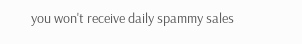you won't receive daily spammy sales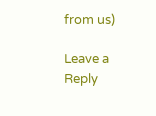from us)

Leave a Reply